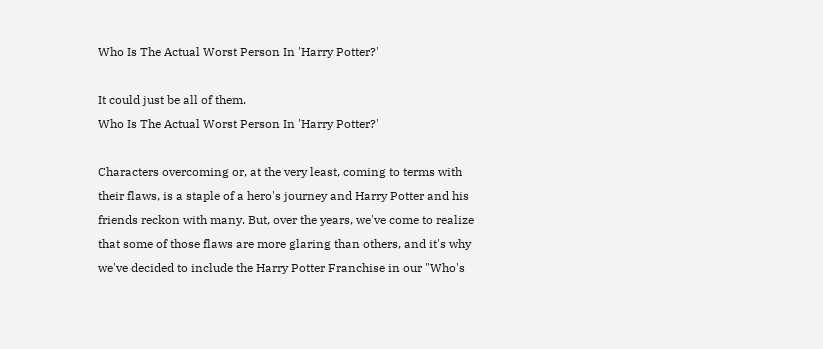Who Is The Actual Worst Person In 'Harry Potter?'

It could just be all of them.
Who Is The Actual Worst Person In 'Harry Potter?'

Characters overcoming or, at the very least, coming to terms with their flaws, is a staple of a hero's journey and Harry Potter and his friends reckon with many. But, over the years, we've come to realize that some of those flaws are more glaring than others, and it's why we've decided to include the Harry Potter Franchise in our "Who's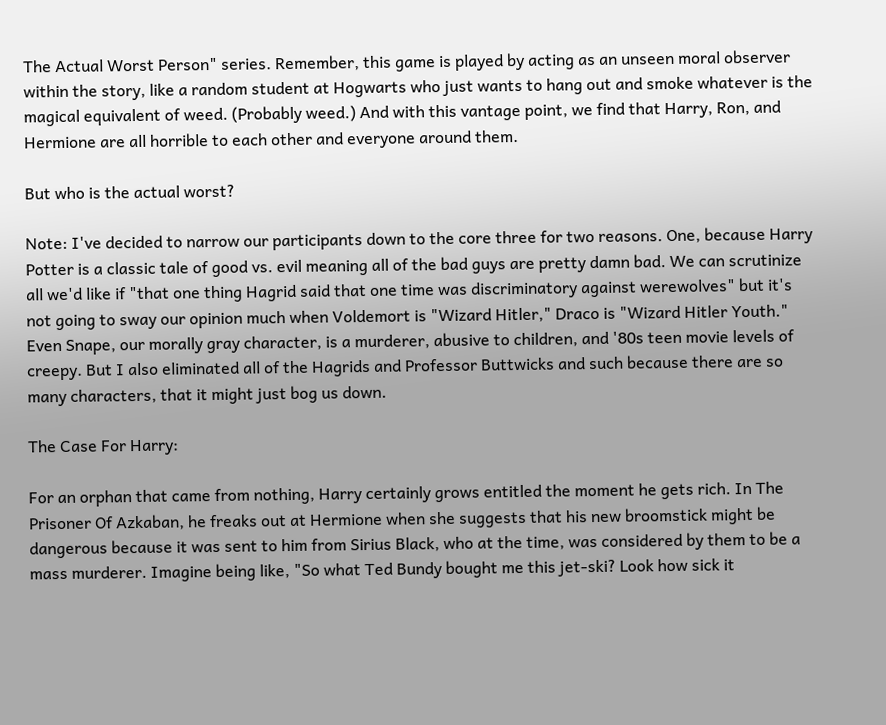The Actual Worst Person" series. Remember, this game is played by acting as an unseen moral observer within the story, like a random student at Hogwarts who just wants to hang out and smoke whatever is the magical equivalent of weed. (Probably weed.) And with this vantage point, we find that Harry, Ron, and Hermione are all horrible to each other and everyone around them.

But who is the actual worst?

Note: I've decided to narrow our participants down to the core three for two reasons. One, because Harry Potter is a classic tale of good vs. evil meaning all of the bad guys are pretty damn bad. We can scrutinize all we'd like if "that one thing Hagrid said that one time was discriminatory against werewolves" but it's not going to sway our opinion much when Voldemort is "Wizard Hitler," Draco is "Wizard Hitler Youth." Even Snape, our morally gray character, is a murderer, abusive to children, and '80s teen movie levels of creepy. But I also eliminated all of the Hagrids and Professor Buttwicks and such because there are so many characters, that it might just bog us down.

The Case For Harry:

For an orphan that came from nothing, Harry certainly grows entitled the moment he gets rich. In The Prisoner Of Azkaban, he freaks out at Hermione when she suggests that his new broomstick might be dangerous because it was sent to him from Sirius Black, who at the time, was considered by them to be a mass murderer. Imagine being like, "So what Ted Bundy bought me this jet-ski? Look how sick it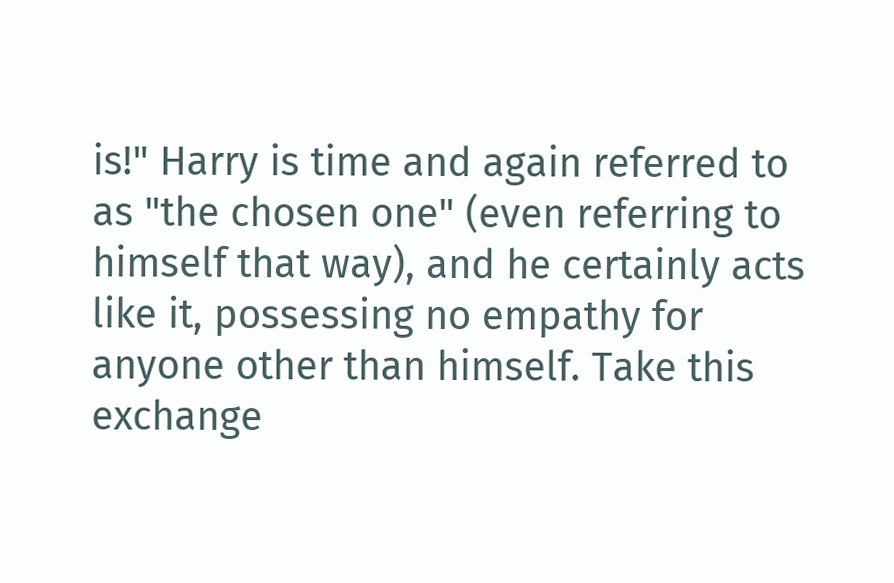is!" Harry is time and again referred to as "the chosen one" (even referring to himself that way), and he certainly acts like it, possessing no empathy for anyone other than himself. Take this exchange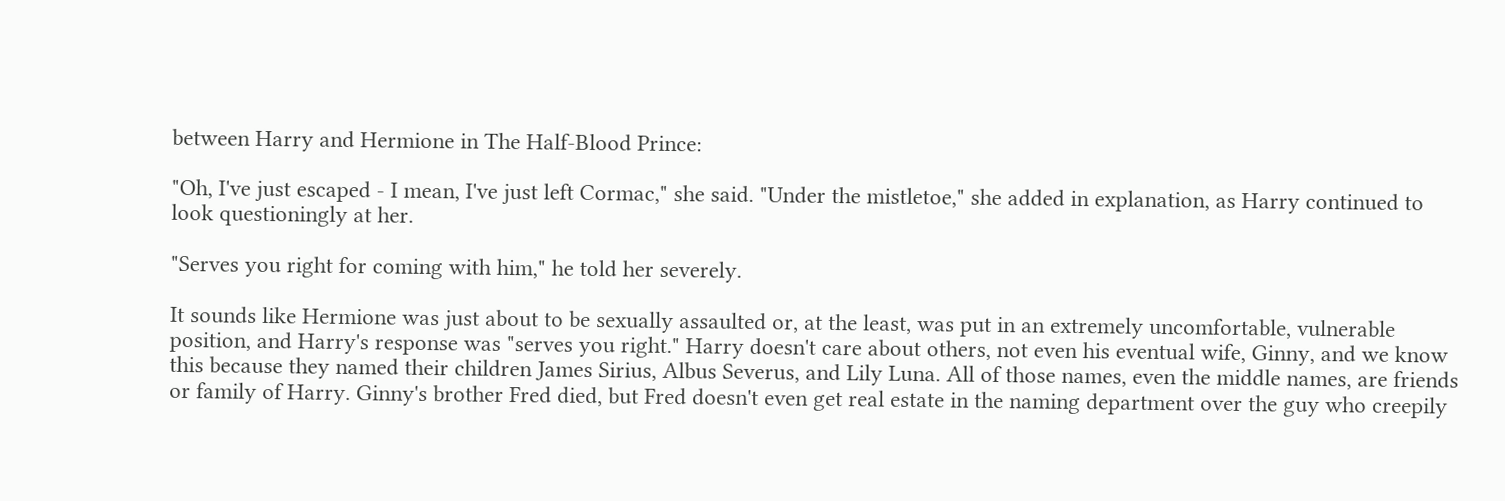between Harry and Hermione in The Half-Blood Prince:

"Oh, I've just escaped - I mean, I've just left Cormac," she said. "Under the mistletoe," she added in explanation, as Harry continued to look questioningly at her.

"Serves you right for coming with him," he told her severely.

It sounds like Hermione was just about to be sexually assaulted or, at the least, was put in an extremely uncomfortable, vulnerable position, and Harry's response was "serves you right." Harry doesn't care about others, not even his eventual wife, Ginny, and we know this because they named their children James Sirius, Albus Severus, and Lily Luna. All of those names, even the middle names, are friends or family of Harry. Ginny's brother Fred died, but Fred doesn't even get real estate in the naming department over the guy who creepily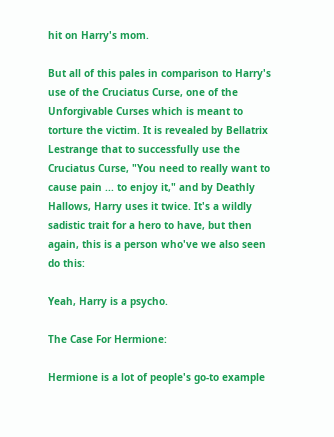hit on Harry's mom.

But all of this pales in comparison to Harry's use of the Cruciatus Curse, one of the Unforgivable Curses which is meant to torture the victim. It is revealed by Bellatrix Lestrange that to successfully use the Cruciatus Curse, "You need to really want to cause pain ... to enjoy it," and by Deathly Hallows, Harry uses it twice. It's a wildly sadistic trait for a hero to have, but then again, this is a person who've we also seen do this:

Yeah, Harry is a psycho.

The Case For Hermione:

Hermione is a lot of people's go-to example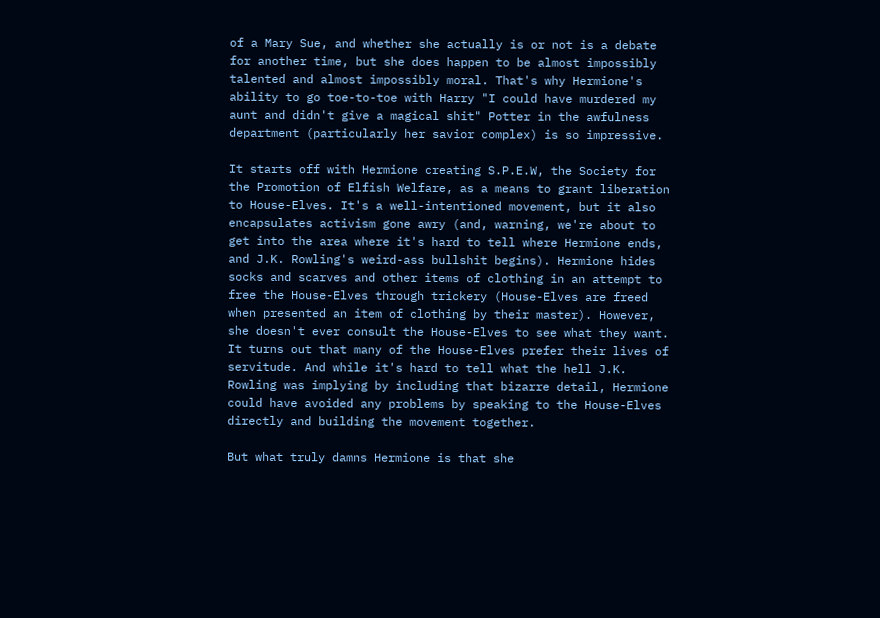of a Mary Sue, and whether she actually is or not is a debate for another time, but she does happen to be almost impossibly talented and almost impossibly moral. That's why Hermione's ability to go toe-to-toe with Harry "I could have murdered my aunt and didn't give a magical shit" Potter in the awfulness department (particularly her savior complex) is so impressive.

It starts off with Hermione creating S.P.E.W, the Society for the Promotion of Elfish Welfare, as a means to grant liberation to House-Elves. It's a well-intentioned movement, but it also encapsulates activism gone awry (and, warning, we're about to get into the area where it's hard to tell where Hermione ends, and J.K. Rowling's weird-ass bullshit begins). Hermione hides socks and scarves and other items of clothing in an attempt to free the House-Elves through trickery (House-Elves are freed when presented an item of clothing by their master). However, she doesn't ever consult the House-Elves to see what they want. It turns out that many of the House-Elves prefer their lives of servitude. And while it's hard to tell what the hell J.K. Rowling was implying by including that bizarre detail, Hermione could have avoided any problems by speaking to the House-Elves directly and building the movement together.

But what truly damns Hermione is that she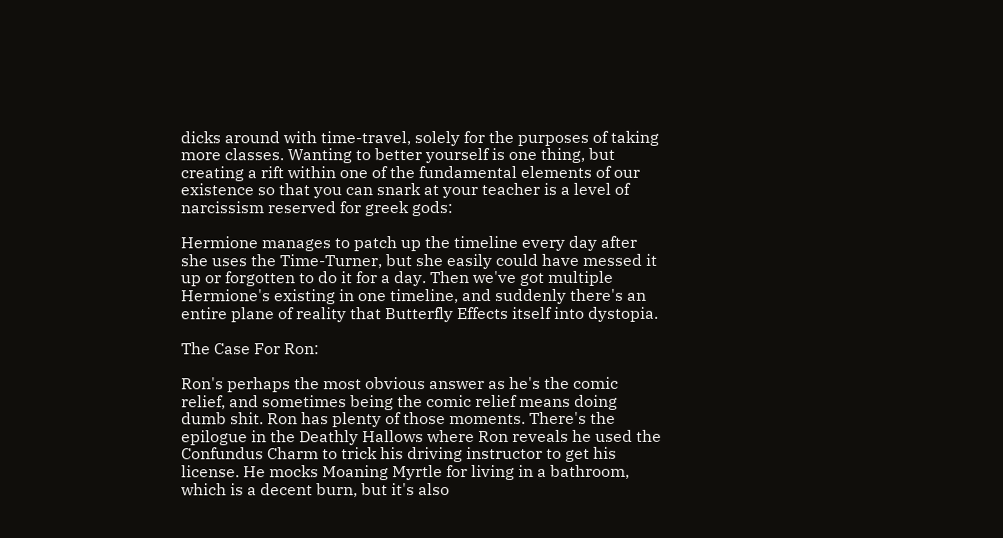dicks around with time-travel, solely for the purposes of taking more classes. Wanting to better yourself is one thing, but creating a rift within one of the fundamental elements of our existence so that you can snark at your teacher is a level of narcissism reserved for greek gods:

Hermione manages to patch up the timeline every day after she uses the Time-Turner, but she easily could have messed it up or forgotten to do it for a day. Then we've got multiple Hermione's existing in one timeline, and suddenly there's an entire plane of reality that Butterfly Effects itself into dystopia.

The Case For Ron:

Ron's perhaps the most obvious answer as he's the comic relief, and sometimes being the comic relief means doing dumb shit. Ron has plenty of those moments. There's the epilogue in the Deathly Hallows where Ron reveals he used the Confundus Charm to trick his driving instructor to get his license. He mocks Moaning Myrtle for living in a bathroom, which is a decent burn, but it's also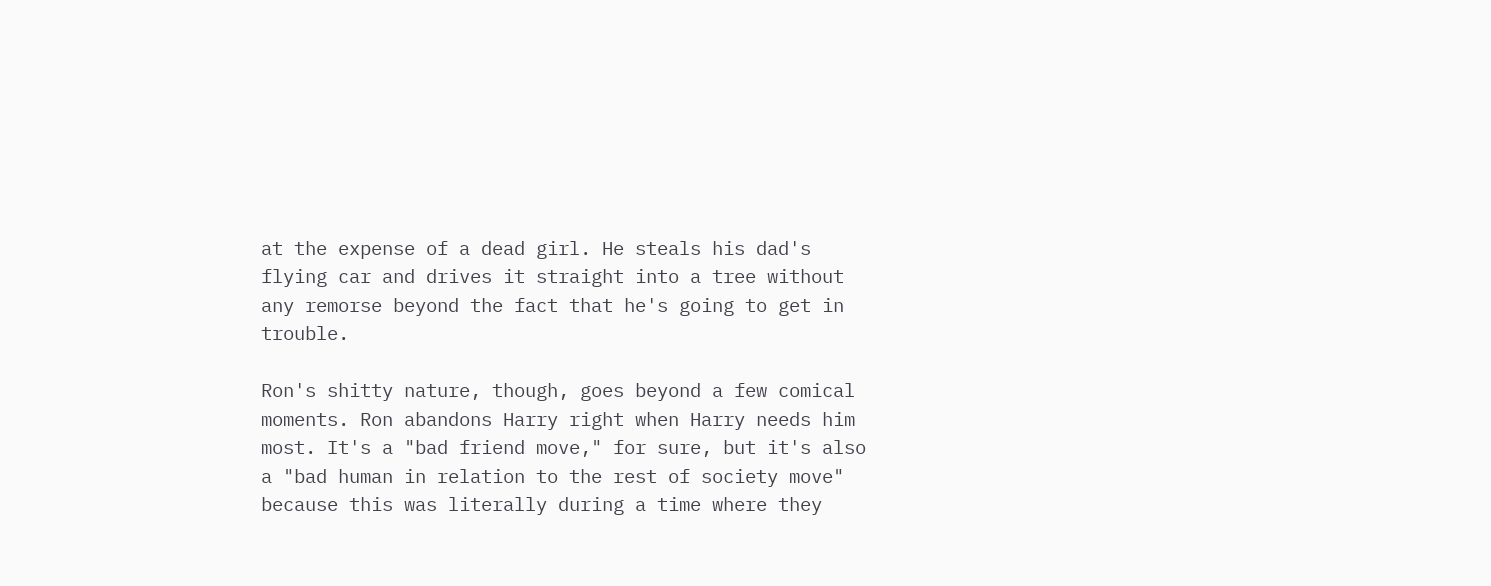at the expense of a dead girl. He steals his dad's flying car and drives it straight into a tree without any remorse beyond the fact that he's going to get in trouble.

Ron's shitty nature, though, goes beyond a few comical moments. Ron abandons Harry right when Harry needs him most. It's a "bad friend move," for sure, but it's also a "bad human in relation to the rest of society move" because this was literally during a time where they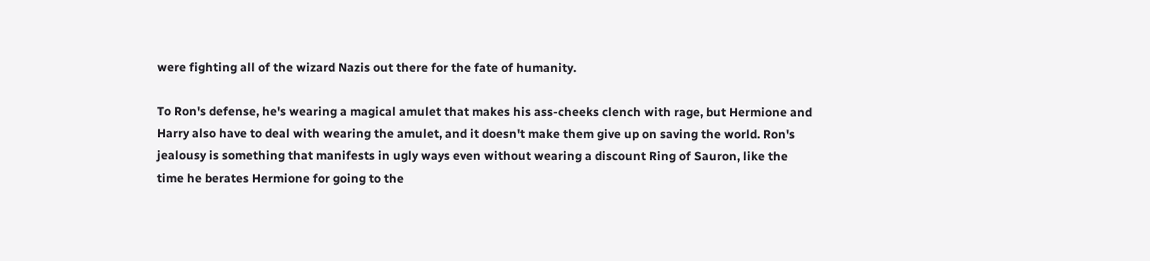were fighting all of the wizard Nazis out there for the fate of humanity.

To Ron's defense, he's wearing a magical amulet that makes his ass-cheeks clench with rage, but Hermione and Harry also have to deal with wearing the amulet, and it doesn't make them give up on saving the world. Ron's jealousy is something that manifests in ugly ways even without wearing a discount Ring of Sauron, like the time he berates Hermione for going to the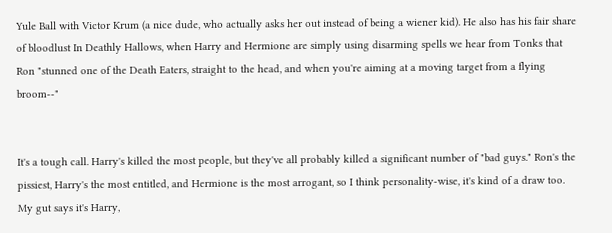Yule Ball with Victor Krum (a nice dude, who actually asks her out instead of being a wiener kid). He also has his fair share of bloodlust In Deathly Hallows, when Harry and Hermione are simply using disarming spells we hear from Tonks that Ron "stunned one of the Death Eaters, straight to the head, and when you're aiming at a moving target from a flying broom--"


It's a tough call. Harry's killed the most people, but they've all probably killed a significant number of "bad guys." Ron's the pissiest, Harry's the most entitled, and Hermione is the most arrogant, so I think personality-wise, it's kind of a draw too. My gut says it's Harry,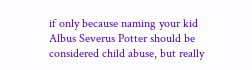if only because naming your kid Albus Severus Potter should be considered child abuse, but really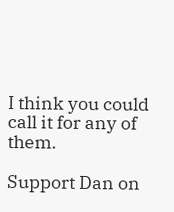I think you could call it for any of them.

Support Dan on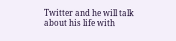Twitter and he will talk about his life with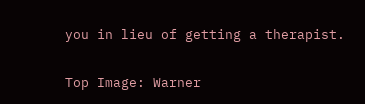you in lieu of getting a therapist.

Top Image: Warner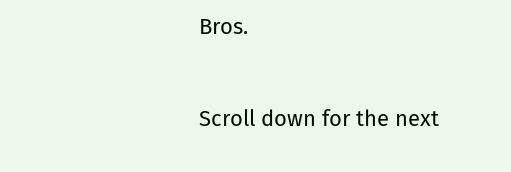Bros.


Scroll down for the next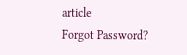article
Forgot Password?